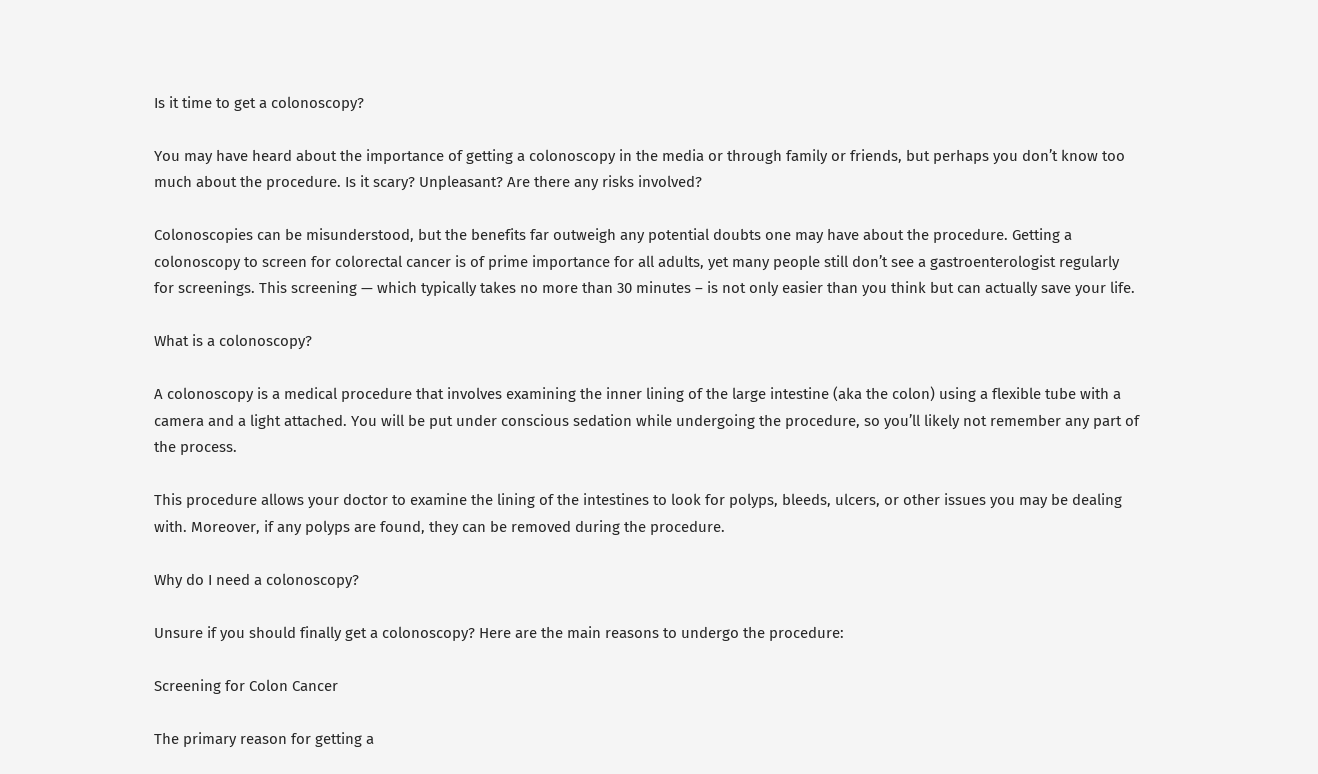Is it time to get a colonoscopy?

You may have heard about the importance of getting a colonoscopy in the media or through family or friends, but perhaps you don’t know too much about the procedure. Is it scary? Unpleasant? Are there any risks involved?

Colonoscopies can be misunderstood, but the benefits far outweigh any potential doubts one may have about the procedure. Getting a colonoscopy to screen for colorectal cancer is of prime importance for all adults, yet many people still don’t see a gastroenterologist regularly for screenings. This screening — which typically takes no more than 30 minutes – is not only easier than you think but can actually save your life.

What is a colonoscopy?

A colonoscopy is a medical procedure that involves examining the inner lining of the large intestine (aka the colon) using a flexible tube with a camera and a light attached. You will be put under conscious sedation while undergoing the procedure, so you’ll likely not remember any part of the process.

This procedure allows your doctor to examine the lining of the intestines to look for polyps, bleeds, ulcers, or other issues you may be dealing with. Moreover, if any polyps are found, they can be removed during the procedure.

Why do I need a colonoscopy?

Unsure if you should finally get a colonoscopy? Here are the main reasons to undergo the procedure:

Screening for Colon Cancer

The primary reason for getting a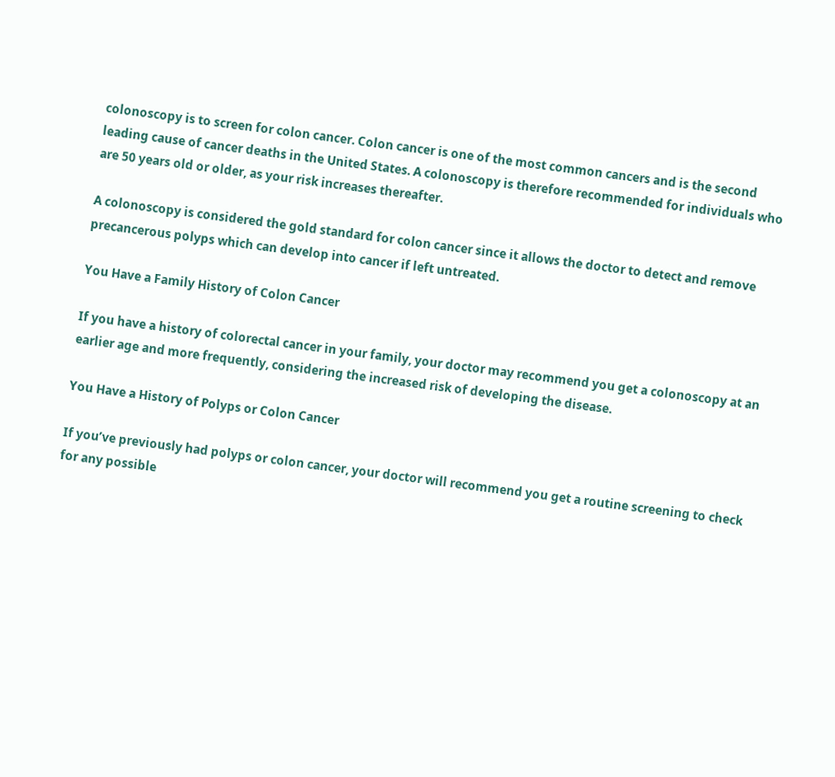colonoscopy is to screen for colon cancer. Colon cancer is one of the most common cancers and is the second leading cause of cancer deaths in the United States. A colonoscopy is therefore recommended for individuals who are 50 years old or older, as your risk increases thereafter.

A colonoscopy is considered the gold standard for colon cancer since it allows the doctor to detect and remove precancerous polyps which can develop into cancer if left untreated.

You Have a Family History of Colon Cancer

If you have a history of colorectal cancer in your family, your doctor may recommend you get a colonoscopy at an earlier age and more frequently, considering the increased risk of developing the disease.

You Have a History of Polyps or Colon Cancer

If you’ve previously had polyps or colon cancer, your doctor will recommend you get a routine screening to check for any possible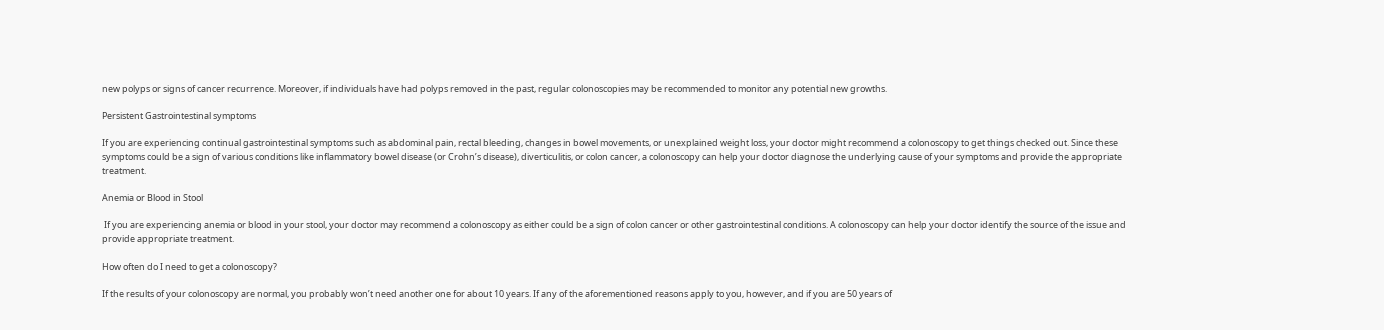new polyps or signs of cancer recurrence. Moreover, if individuals have had polyps removed in the past, regular colonoscopies may be recommended to monitor any potential new growths.

Persistent Gastrointestinal symptoms

If you are experiencing continual gastrointestinal symptoms such as abdominal pain, rectal bleeding, changes in bowel movements, or unexplained weight loss, your doctor might recommend a colonoscopy to get things checked out. Since these symptoms could be a sign of various conditions like inflammatory bowel disease (or Crohn’s disease), diverticulitis, or colon cancer, a colonoscopy can help your doctor diagnose the underlying cause of your symptoms and provide the appropriate treatment.

Anemia or Blood in Stool

 If you are experiencing anemia or blood in your stool, your doctor may recommend a colonoscopy as either could be a sign of colon cancer or other gastrointestinal conditions. A colonoscopy can help your doctor identify the source of the issue and provide appropriate treatment.

How often do I need to get a colonoscopy?

If the results of your colonoscopy are normal, you probably won’t need another one for about 10 years. If any of the aforementioned reasons apply to you, however, and if you are 50 years of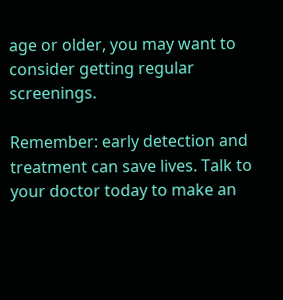age or older, you may want to consider getting regular screenings.

Remember: early detection and treatment can save lives. Talk to your doctor today to make an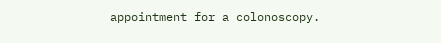appointment for a colonoscopy.